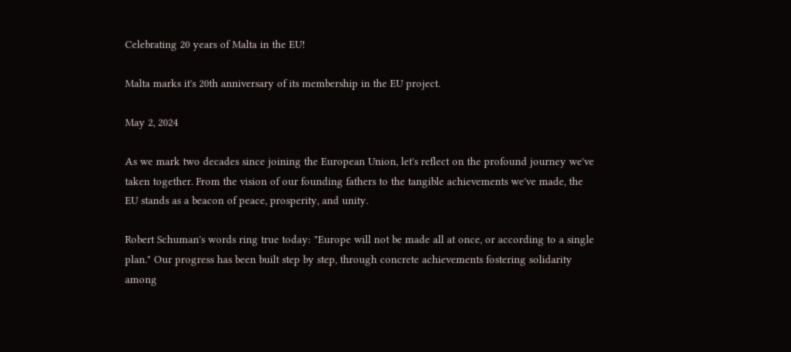Celebrating 20 years of Malta in the EU!

Malta marks it's 20th anniversary of its membership in the EU project.

May 2, 2024

As we mark two decades since joining the European Union, let's reflect on the profound journey we've taken together. From the vision of our founding fathers to the tangible achievements we've made, the EU stands as a beacon of peace, prosperity, and unity.

Robert Schuman's words ring true today: "Europe will not be made all at once, or according to a single plan." Our progress has been built step by step, through concrete achievements fostering solidarity among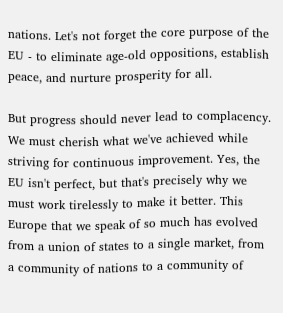nations. Let's not forget the core purpose of the EU - to eliminate age-old oppositions, establish peace, and nurture prosperity for all.

But progress should never lead to complacency. We must cherish what we've achieved while striving for continuous improvement. Yes, the EU isn't perfect, but that's precisely why we must work tirelessly to make it better. This Europe that we speak of so much has evolved from a union of states to a single market, from a community of nations to a community of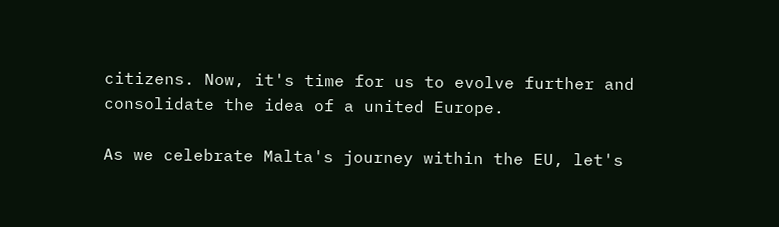citizens. Now, it's time for us to evolve further and consolidate the idea of a united Europe.

As we celebrate Malta's journey within the EU, let's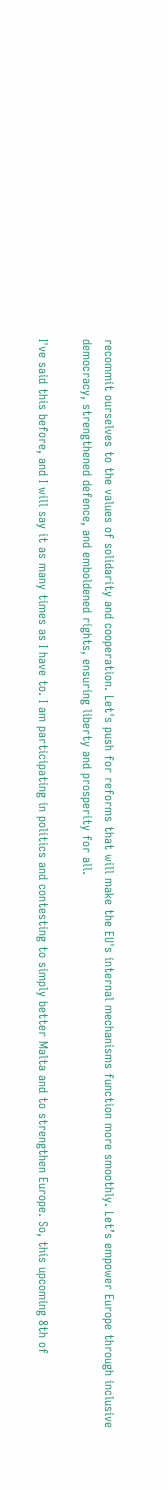recommit ourselves to the values of solidarity and cooperation. Let's push for reforms that will make the EU's internal mechanisms function more smoothly. Let’s empower Europe through inclusive democracy, strengthened defence, and emboldened rights, ensuring liberty and prosperity for all.

I've said this before, and I will say it as many times as I have to. I am participating in politics and contesting to simply better Malta and to strengthen Europe. So, this upcoming 8th of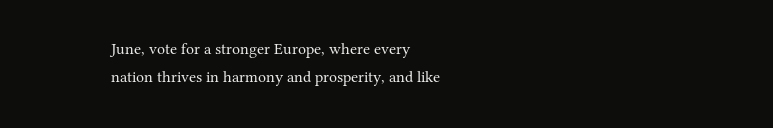June, vote for a stronger Europe, where every nation thrives in harmony and prosperity, and like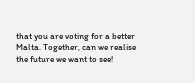that you are voting for a better Malta. Together, can we realise the future we want to see!